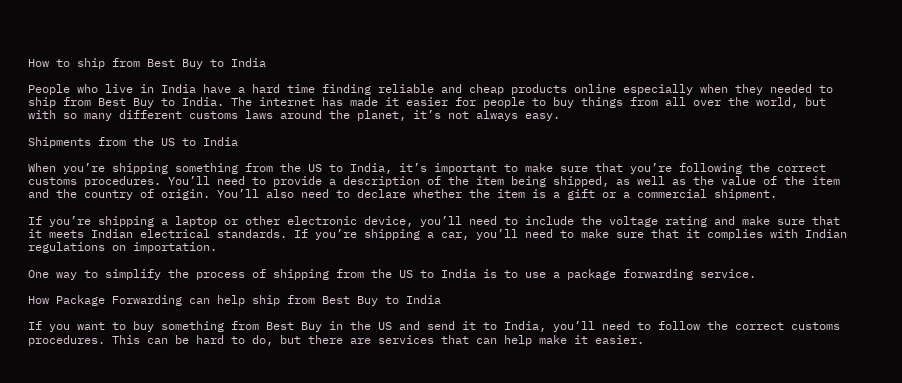How to ship from Best Buy to India

People who live in India have a hard time finding reliable and cheap products online especially when they needed to ship from Best Buy to India. The internet has made it easier for people to buy things from all over the world, but with so many different customs laws around the planet, it’s not always easy.

Shipments from the US to India

When you’re shipping something from the US to India, it’s important to make sure that you’re following the correct customs procedures. You’ll need to provide a description of the item being shipped, as well as the value of the item and the country of origin. You’ll also need to declare whether the item is a gift or a commercial shipment.

If you’re shipping a laptop or other electronic device, you’ll need to include the voltage rating and make sure that it meets Indian electrical standards. If you’re shipping a car, you’ll need to make sure that it complies with Indian regulations on importation.

One way to simplify the process of shipping from the US to India is to use a package forwarding service.

How Package Forwarding can help ship from Best Buy to India

If you want to buy something from Best Buy in the US and send it to India, you’ll need to follow the correct customs procedures. This can be hard to do, but there are services that can help make it easier.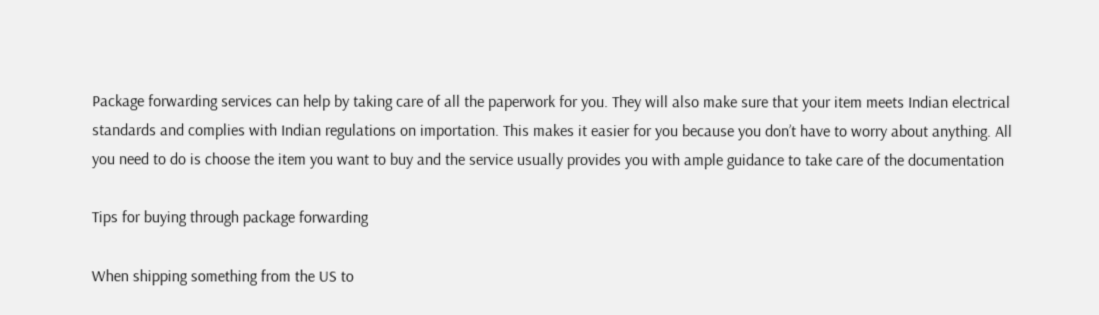Package forwarding services can help by taking care of all the paperwork for you. They will also make sure that your item meets Indian electrical standards and complies with Indian regulations on importation. This makes it easier for you because you don’t have to worry about anything. All you need to do is choose the item you want to buy and the service usually provides you with ample guidance to take care of the documentation

Tips for buying through package forwarding

When shipping something from the US to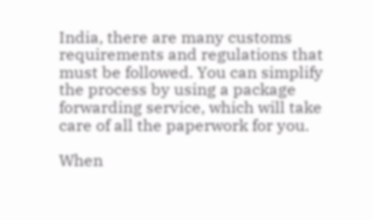India, there are many customs requirements and regulations that must be followed. You can simplify the process by using a package forwarding service, which will take care of all the paperwork for you.

When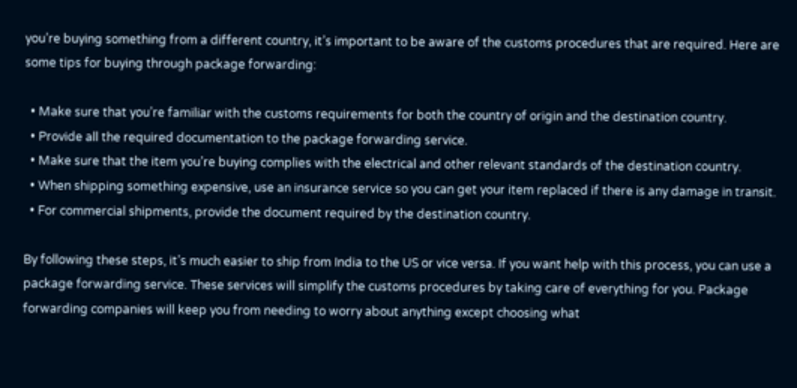you’re buying something from a different country, it’s important to be aware of the customs procedures that are required. Here are some tips for buying through package forwarding:

  • Make sure that you’re familiar with the customs requirements for both the country of origin and the destination country.
  • Provide all the required documentation to the package forwarding service.
  • Make sure that the item you’re buying complies with the electrical and other relevant standards of the destination country.
  • When shipping something expensive, use an insurance service so you can get your item replaced if there is any damage in transit.
  • For commercial shipments, provide the document required by the destination country.

By following these steps, it’s much easier to ship from India to the US or vice versa. If you want help with this process, you can use a package forwarding service. These services will simplify the customs procedures by taking care of everything for you. Package forwarding companies will keep you from needing to worry about anything except choosing what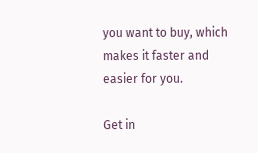you want to buy, which makes it faster and easier for you.

Get in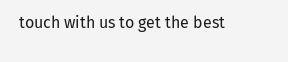touch with us to get the best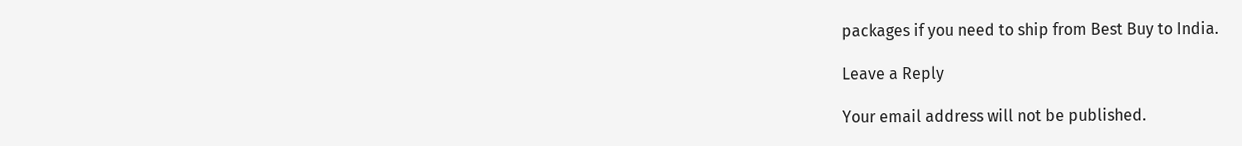packages if you need to ship from Best Buy to India.

Leave a Reply

Your email address will not be published.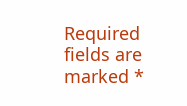Required fields are marked *